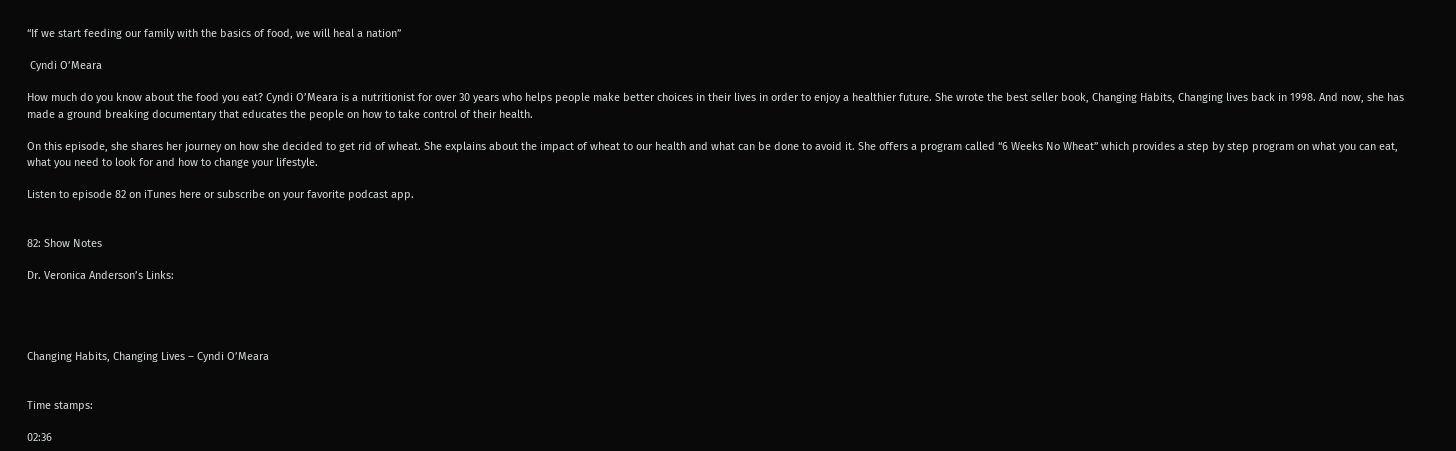“If we start feeding our family with the basics of food, we will heal a nation”

 Cyndi O’Meara

How much do you know about the food you eat? Cyndi O’Meara is a nutritionist for over 30 years who helps people make better choices in their lives in order to enjoy a healthier future. She wrote the best seller book, Changing Habits, Changing lives back in 1998. And now, she has made a ground breaking documentary that educates the people on how to take control of their health.

On this episode, she shares her journey on how she decided to get rid of wheat. She explains about the impact of wheat to our health and what can be done to avoid it. She offers a program called “6 Weeks No Wheat” which provides a step by step program on what you can eat, what you need to look for and how to change your lifestyle.

Listen to episode 82 on iTunes here or subscribe on your favorite podcast app.


82: Show Notes

Dr. Veronica Anderson’s Links:




Changing Habits, Changing Lives – Cyndi O’Meara


Time stamps:

02:36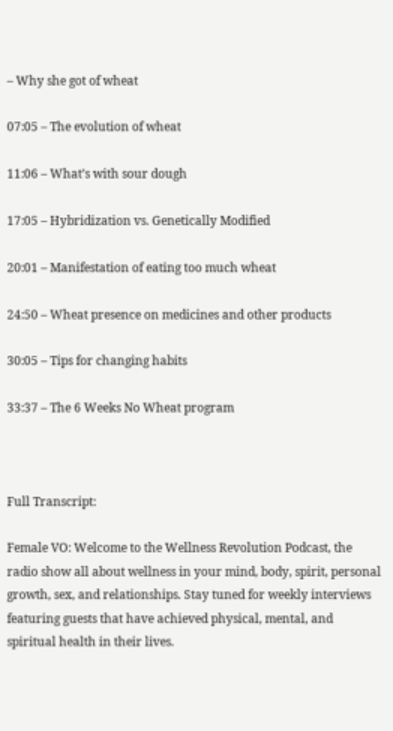– Why she got of wheat

07:05 – The evolution of wheat

11:06 – What’s with sour dough

17:05 – Hybridization vs. Genetically Modified

20:01 – Manifestation of eating too much wheat

24:50 – Wheat presence on medicines and other products

30:05 – Tips for changing habits

33:37 – The 6 Weeks No Wheat program



Full Transcript:

Female VO: Welcome to the Wellness Revolution Podcast, the radio show all about wellness in your mind, body, spirit, personal growth, sex, and relationships. Stay tuned for weekly interviews featuring guests that have achieved physical, mental, and spiritual health in their lives.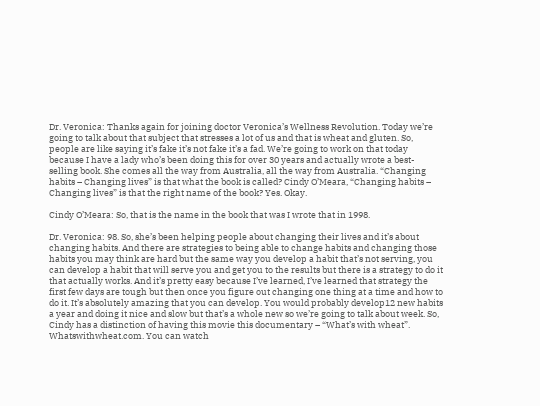Dr. Veronica: Thanks again for joining doctor Veronica’s Wellness Revolution. Today we’re going to talk about that subject that stresses a lot of us and that is wheat and gluten. So, people are like saying it’s fake it’s not fake it’s a fad. We’re going to work on that today because I have a lady who’s been doing this for over 30 years and actually wrote a best-selling book. She comes all the way from Australia, all the way from Australia. “Changing habits – Changing lives” is that what the book is called? Cindy O’Meara, “Changing habits – Changing lives” is that the right name of the book? Yes. Okay.

Cindy O’Meara: So, that is the name in the book that was I wrote that in 1998.

Dr. Veronica: 98. So, she’s been helping people about changing their lives and it’s about changing habits. And there are strategies to being able to change habits and changing those habits you may think are hard but the same way you develop a habit that’s not serving, you can develop a habit that will serve you and get you to the results but there is a strategy to do it that actually works. And it’s pretty easy because I’ve learned, I’ve learned that strategy the first few days are tough but then once you figure out changing one thing at a time and how to do it. It’s absolutely amazing that you can develop. You would probably develop12 new habits a year and doing it nice and slow but that’s a whole new so we’re going to talk about week. So, Cindy has a distinction of having this movie this documentary – “What’s with wheat”. Whatswithwheat.com. You can watch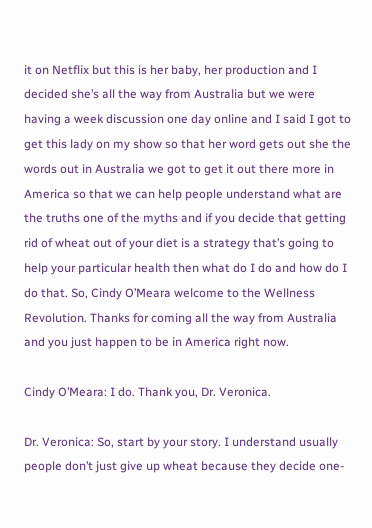it on Netflix but this is her baby, her production and I decided she’s all the way from Australia but we were having a week discussion one day online and I said I got to get this lady on my show so that her word gets out she the words out in Australia we got to get it out there more in America so that we can help people understand what are the truths one of the myths and if you decide that getting rid of wheat out of your diet is a strategy that’s going to help your particular health then what do I do and how do I do that. So, Cindy O’Meara welcome to the Wellness Revolution. Thanks for coming all the way from Australia and you just happen to be in America right now.

Cindy O’Meara: I do. Thank you, Dr. Veronica.

Dr. Veronica: So, start by your story. I understand usually people don’t just give up wheat because they decide one-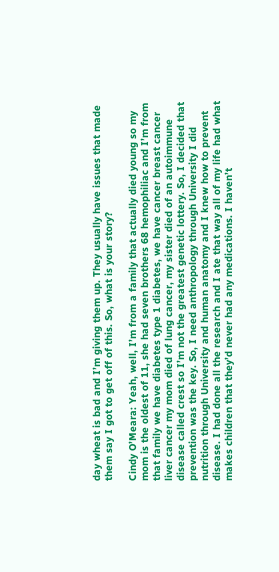day wheat is bad and I’m giving them up. They usually have issues that made them say I got to get off of this. So, what is your story?

Cindy O’Meara: Yeah, well, I’m from a family that actually died young so my mom is the oldest of 11, she had seven brothers 68 hemophiliac and I’m from that family we have diabetes type 1 diabetes, we have cancer breast cancer liver cancer my mom died of lung cancer, my sister died of an autoimmune disease called crest so I’m not the greatest genetic lottery. So, I decided that prevention was the key. So, I need anthropology through University I did nutrition through University and human anatomy and I knew how to prevent disease. I had done all the research and I ate that way all of my life had what makes children that they’d never had any medications. I haven’t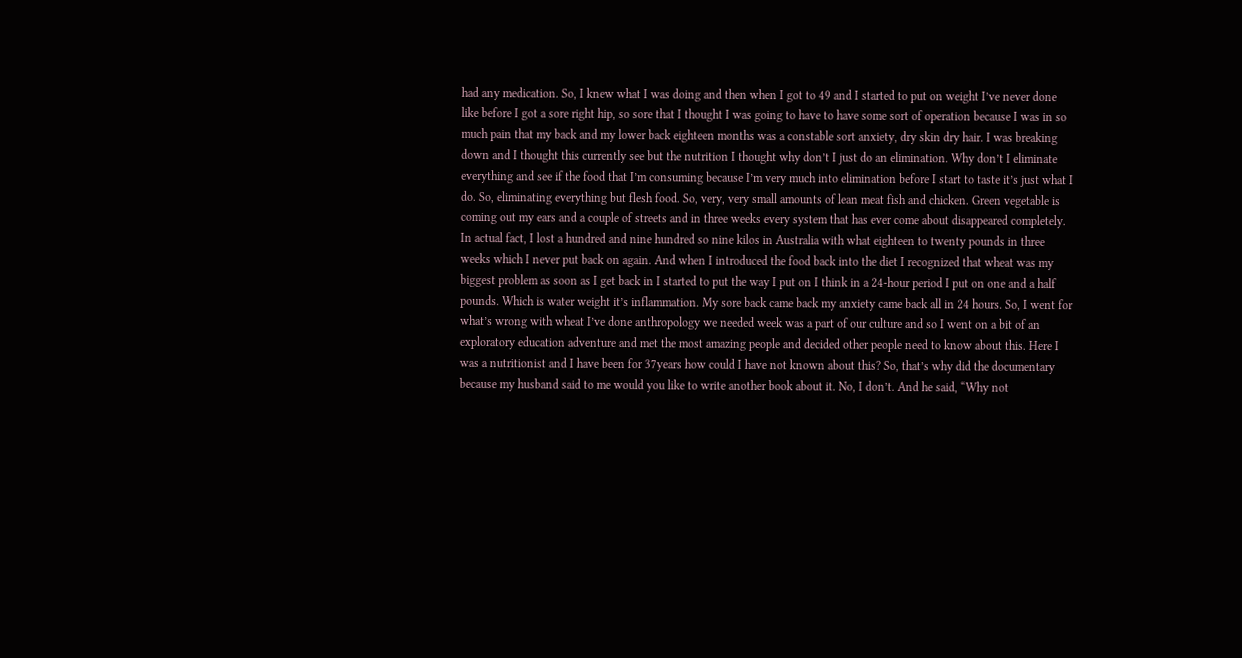had any medication. So, I knew what I was doing and then when I got to 49 and I started to put on weight I’ve never done like before I got a sore right hip, so sore that I thought I was going to have to have some sort of operation because I was in so much pain that my back and my lower back eighteen months was a constable sort anxiety, dry skin dry hair. I was breaking down and I thought this currently see but the nutrition I thought why don’t I just do an elimination. Why don’t I eliminate everything and see if the food that I’m consuming because I’m very much into elimination before I start to taste it’s just what I do. So, eliminating everything but flesh food. So, very, very small amounts of lean meat fish and chicken. Green vegetable is coming out my ears and a couple of streets and in three weeks every system that has ever come about disappeared completely. In actual fact, I lost a hundred and nine hundred so nine kilos in Australia with what eighteen to twenty pounds in three weeks which I never put back on again. And when I introduced the food back into the diet I recognized that wheat was my biggest problem as soon as I get back in I started to put the way I put on I think in a 24-hour period I put on one and a half pounds. Which is water weight it’s inflammation. My sore back came back my anxiety came back all in 24 hours. So, I went for what’s wrong with wheat I’ve done anthropology we needed week was a part of our culture and so I went on a bit of an exploratory education adventure and met the most amazing people and decided other people need to know about this. Here I was a nutritionist and I have been for 37years how could I have not known about this? So, that’s why did the documentary because my husband said to me would you like to write another book about it. No, I don’t. And he said, “Why not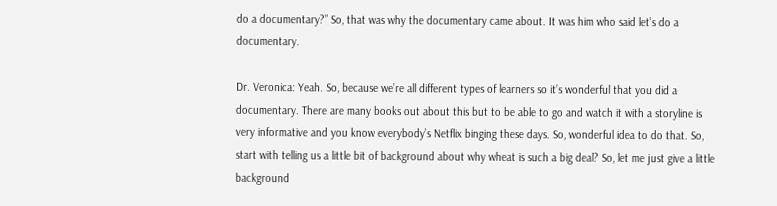do a documentary?” So, that was why the documentary came about. It was him who said let’s do a documentary.

Dr. Veronica: Yeah. So, because we’re all different types of learners so it’s wonderful that you did a documentary. There are many books out about this but to be able to go and watch it with a storyline is very informative and you know everybody’s Netflix binging these days. So, wonderful idea to do that. So, start with telling us a little bit of background about why wheat is such a big deal? So, let me just give a little background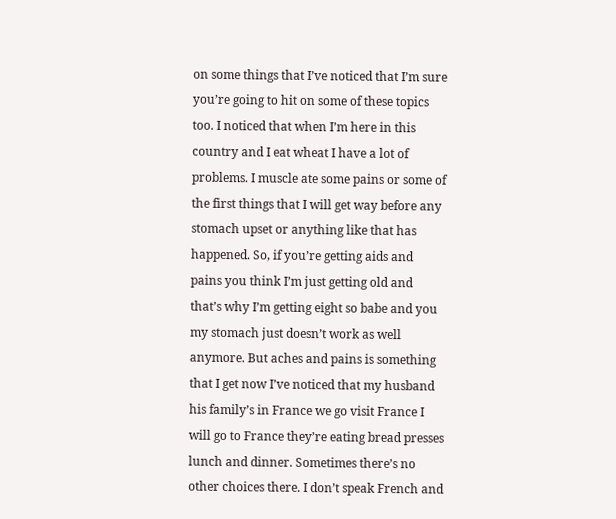on some things that I’ve noticed that I’m sure you’re going to hit on some of these topics too. I noticed that when I’m here in this country and I eat wheat I have a lot of problems. I muscle ate some pains or some of the first things that I will get way before any stomach upset or anything like that has happened. So, if you’re getting aids and pains you think I’m just getting old and that’s why I’m getting eight so babe and you my stomach just doesn’t work as well anymore. But aches and pains is something that I get now I’ve noticed that my husband his family’s in France we go visit France I will go to France they’re eating bread presses lunch and dinner. Sometimes there’s no other choices there. I don’t speak French and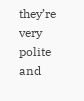they’re very polite and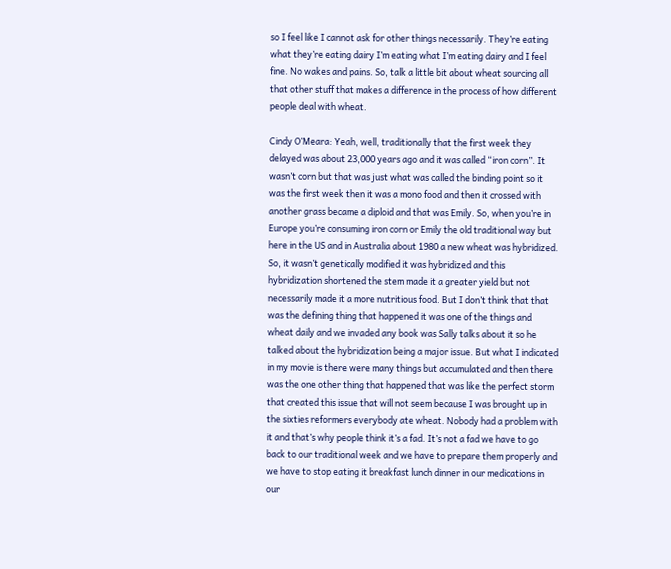so I feel like I cannot ask for other things necessarily. They’re eating what they’re eating dairy I’m eating what I’m eating dairy and I feel fine. No wakes and pains. So, talk a little bit about wheat sourcing all that other stuff that makes a difference in the process of how different people deal with wheat.

Cindy O’Meara: Yeah, well, traditionally that the first week they delayed was about 23,000 years ago and it was called “iron corn”. It wasn’t corn but that was just what was called the binding point so it was the first week then it was a mono food and then it crossed with another grass became a diploid and that was Emily. So, when you’re in Europe you’re consuming iron corn or Emily the old traditional way but here in the US and in Australia about 1980 a new wheat was hybridized. So, it wasn’t genetically modified it was hybridized and this hybridization shortened the stem made it a greater yield but not necessarily made it a more nutritious food. But I don’t think that that was the defining thing that happened it was one of the things and wheat daily and we invaded any book was Sally talks about it so he talked about the hybridization being a major issue. But what I indicated in my movie is there were many things but accumulated and then there was the one other thing that happened that was like the perfect storm that created this issue that will not seem because I was brought up in the sixties reformers everybody ate wheat. Nobody had a problem with it and that’s why people think it’s a fad. It’s not a fad we have to go back to our traditional week and we have to prepare them properly and we have to stop eating it breakfast lunch dinner in our medications in our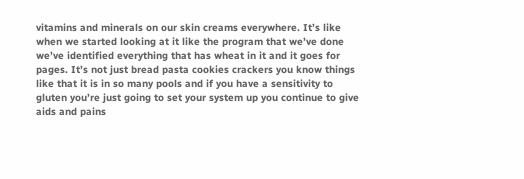vitamins and minerals on our skin creams everywhere. It’s like when we started looking at it like the program that we’ve done we’ve identified everything that has wheat in it and it goes for pages. It’s not just bread pasta cookies crackers you know things like that it is in so many pools and if you have a sensitivity to gluten you’re just going to set your system up you continue to give aids and pains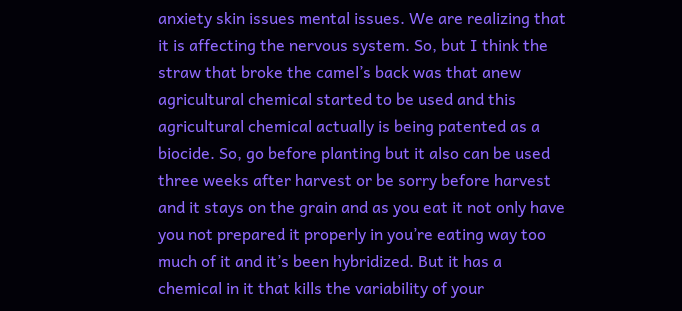anxiety skin issues mental issues. We are realizing that it is affecting the nervous system. So, but I think the straw that broke the camel’s back was that anew agricultural chemical started to be used and this agricultural chemical actually is being patented as a biocide. So, go before planting but it also can be used three weeks after harvest or be sorry before harvest and it stays on the grain and as you eat it not only have you not prepared it properly in you’re eating way too much of it and it’s been hybridized. But it has a chemical in it that kills the variability of your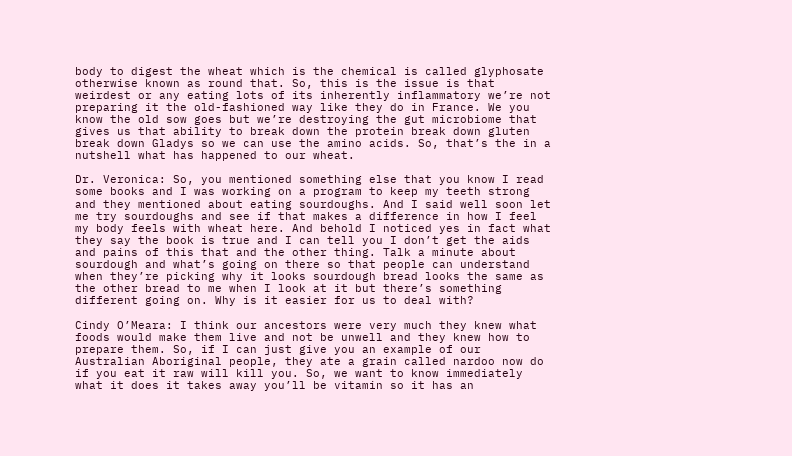body to digest the wheat which is the chemical is called glyphosate otherwise known as round that. So, this is the issue is that weirdest or any eating lots of its inherently inflammatory we’re not preparing it the old-fashioned way like they do in France. We you know the old sow goes but we’re destroying the gut microbiome that gives us that ability to break down the protein break down gluten break down Gladys so we can use the amino acids. So, that’s the in a nutshell what has happened to our wheat.

Dr. Veronica: So, you mentioned something else that you know I read some books and I was working on a program to keep my teeth strong and they mentioned about eating sourdoughs. And I said well soon let me try sourdoughs and see if that makes a difference in how I feel my body feels with wheat here. And behold I noticed yes in fact what they say the book is true and I can tell you I don’t get the aids and pains of this that and the other thing. Talk a minute about sourdough and what’s going on there so that people can understand when they’re picking why it looks sourdough bread looks the same as the other bread to me when I look at it but there’s something different going on. Why is it easier for us to deal with?

Cindy O’Meara: I think our ancestors were very much they knew what foods would make them live and not be unwell and they knew how to prepare them. So, if I can just give you an example of our Australian Aboriginal people, they ate a grain called nardoo now do if you eat it raw will kill you. So, we want to know immediately what it does it takes away you’ll be vitamin so it has an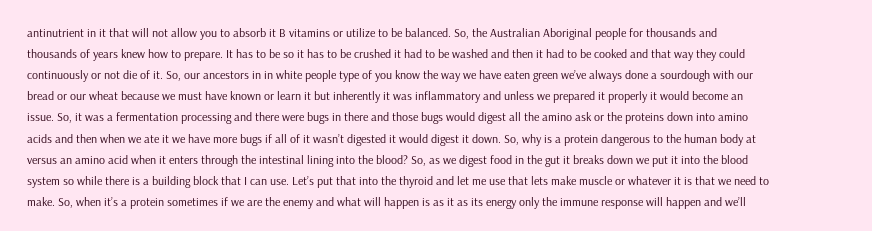antinutrient in it that will not allow you to absorb it B vitamins or utilize to be balanced. So, the Australian Aboriginal people for thousands and thousands of years knew how to prepare. It has to be so it has to be crushed it had to be washed and then it had to be cooked and that way they could continuously or not die of it. So, our ancestors in in white people type of you know the way we have eaten green we’ve always done a sourdough with our bread or our wheat because we must have known or learn it but inherently it was inflammatory and unless we prepared it properly it would become an issue. So, it was a fermentation processing and there were bugs in there and those bugs would digest all the amino ask or the proteins down into amino acids and then when we ate it we have more bugs if all of it wasn’t digested it would digest it down. So, why is a protein dangerous to the human body at versus an amino acid when it enters through the intestinal lining into the blood? So, as we digest food in the gut it breaks down we put it into the blood system so while there is a building block that I can use. Let’s put that into the thyroid and let me use that lets make muscle or whatever it is that we need to make. So, when it’s a protein sometimes if we are the enemy and what will happen is as it as its energy only the immune response will happen and we’ll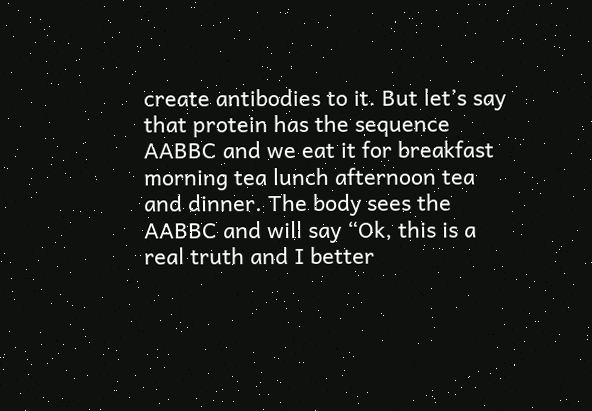create antibodies to it. But let’s say that protein has the sequence AABBC and we eat it for breakfast morning tea lunch afternoon tea and dinner. The body sees the AABBC and will say “Ok, this is a real truth and I better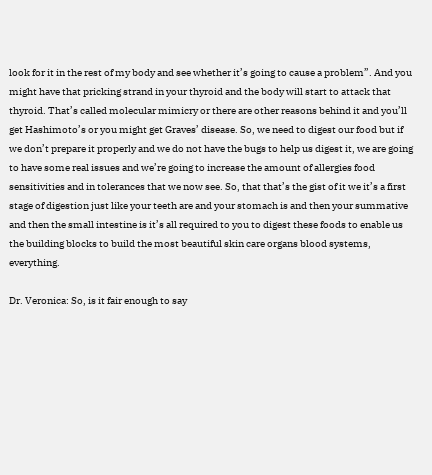look for it in the rest of my body and see whether it’s going to cause a problem”. And you might have that pricking strand in your thyroid and the body will start to attack that thyroid. That’s called molecular mimicry or there are other reasons behind it and you’ll get Hashimoto’s or you might get Graves’ disease. So, we need to digest our food but if we don’t prepare it properly and we do not have the bugs to help us digest it, we are going to have some real issues and we’re going to increase the amount of allergies food sensitivities and in tolerances that we now see. So, that that’s the gist of it we it’s a first stage of digestion just like your teeth are and your stomach is and then your summative and then the small intestine is it’s all required to you to digest these foods to enable us the building blocks to build the most beautiful skin care organs blood systems, everything.

Dr. Veronica: So, is it fair enough to say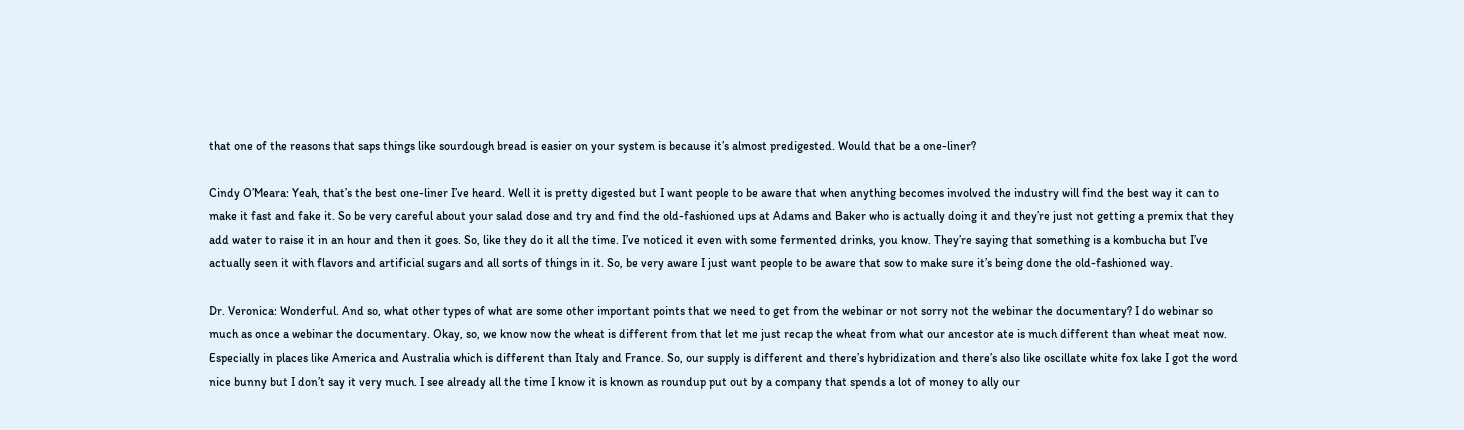that one of the reasons that saps things like sourdough bread is easier on your system is because it’s almost predigested. Would that be a one-liner?

Cindy O’Meara: Yeah, that’s the best one-liner I’ve heard. Well it is pretty digested but I want people to be aware that when anything becomes involved the industry will find the best way it can to make it fast and fake it. So be very careful about your salad dose and try and find the old-fashioned ups at Adams and Baker who is actually doing it and they’re just not getting a premix that they add water to raise it in an hour and then it goes. So, like they do it all the time. I’ve noticed it even with some fermented drinks, you know. They’re saying that something is a kombucha but I’ve actually seen it with flavors and artificial sugars and all sorts of things in it. So, be very aware I just want people to be aware that sow to make sure it’s being done the old-fashioned way.

Dr. Veronica: Wonderful. And so, what other types of what are some other important points that we need to get from the webinar or not sorry not the webinar the documentary? I do webinar so much as once a webinar the documentary. Okay, so, we know now the wheat is different from that let me just recap the wheat from what our ancestor ate is much different than wheat meat now. Especially in places like America and Australia which is different than Italy and France. So, our supply is different and there’s hybridization and there’s also like oscillate white fox lake I got the word nice bunny but I don’t say it very much. I see already all the time I know it is known as roundup put out by a company that spends a lot of money to ally our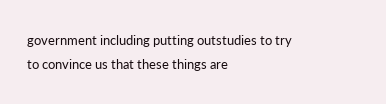government including putting outstudies to try to convince us that these things are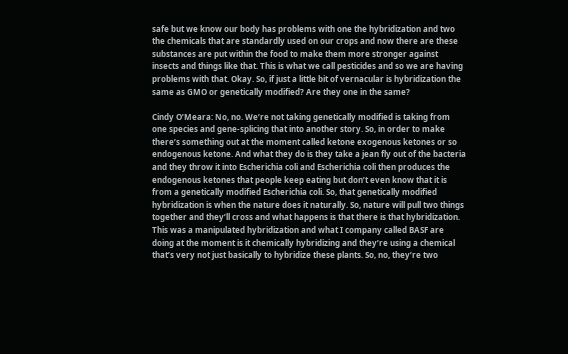safe but we know our body has problems with one the hybridization and two the chemicals that are standardly used on our crops and now there are these substances are put within the food to make them more stronger against insects and things like that. This is what we call pesticides and so we are having problems with that. Okay. So, if just a little bit of vernacular is hybridization the same as GMO or genetically modified? Are they one in the same?

Cindy O’Meara: No, no. We’re not taking genetically modified is taking from one species and gene-splicing that into another story. So, in order to make there’s something out at the moment called ketone exogenous ketones or so endogenous ketone. And what they do is they take a jean fly out of the bacteria and they throw it into Escherichia coli and Escherichia coli then produces the endogenous ketones that people keep eating but don’t even know that it is from a genetically modified Escherichia coli. So, that genetically modified hybridization is when the nature does it naturally. So, nature will pull two things together and they’ll cross and what happens is that there is that hybridization. This was a manipulated hybridization and what I company called BASF are doing at the moment is it chemically hybridizing and they’re using a chemical that’s very not just basically to hybridize these plants. So, no, they’re two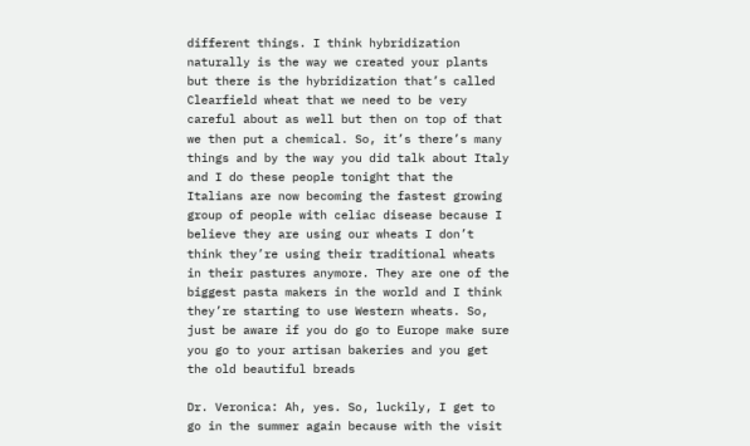different things. I think hybridization naturally is the way we created your plants but there is the hybridization that’s called Clearfield wheat that we need to be very careful about as well but then on top of that we then put a chemical. So, it’s there’s many things and by the way you did talk about Italy and I do these people tonight that the Italians are now becoming the fastest growing group of people with celiac disease because I believe they are using our wheats I don’t think they’re using their traditional wheats in their pastures anymore. They are one of the biggest pasta makers in the world and I think they’re starting to use Western wheats. So, just be aware if you do go to Europe make sure you go to your artisan bakeries and you get the old beautiful breads

Dr. Veronica: Ah, yes. So, luckily, I get to go in the summer again because with the visit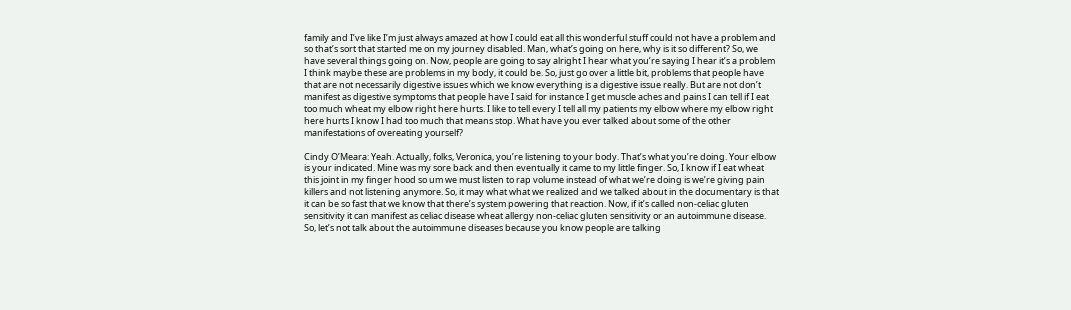family and I’ve like I’m just always amazed at how I could eat all this wonderful stuff could not have a problem and so that’s sort that started me on my journey disabled. Man, what’s going on here, why is it so different? So, we have several things going on. Now, people are going to say alright I hear what you’re saying I hear it’s a problem I think maybe these are problems in my body, it could be. So, just go over a little bit, problems that people have that are not necessarily digestive issues which we know everything is a digestive issue really. But are not don’t manifest as digestive symptoms that people have I said for instance I get muscle aches and pains I can tell if I eat too much wheat my elbow right here hurts. I like to tell every I tell all my patients my elbow where my elbow right here hurts I know I had too much that means stop. What have you ever talked about some of the other manifestations of overeating yourself?

Cindy O’Meara: Yeah. Actually, folks, Veronica, you’re listening to your body. That’s what you’re doing. Your elbow is your indicated. Mine was my sore back and then eventually it came to my little finger. So, I know if I eat wheat this joint in my finger hood so um we must listen to rap volume instead of what we’re doing is we’re giving pain killers and not listening anymore. So, it may what what we realized and we talked about in the documentary is that it can be so fast that we know that there’s system powering that reaction. Now, if it’s called non-celiac gluten sensitivity it can manifest as celiac disease wheat allergy non-celiac gluten sensitivity or an autoimmune disease. So, let’s not talk about the autoimmune diseases because you know people are talking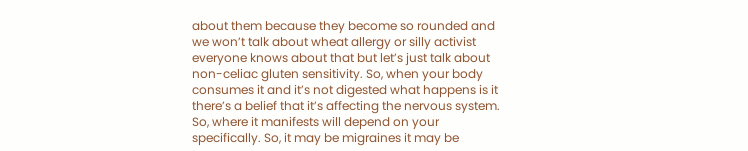about them because they become so rounded and we won’t talk about wheat allergy or silly activist everyone knows about that but let’s just talk about non-celiac gluten sensitivity. So, when your body consumes it and it’s not digested what happens is it there’s a belief that it’s affecting the nervous system. So, where it manifests will depend on your specifically. So, it may be migraines it may be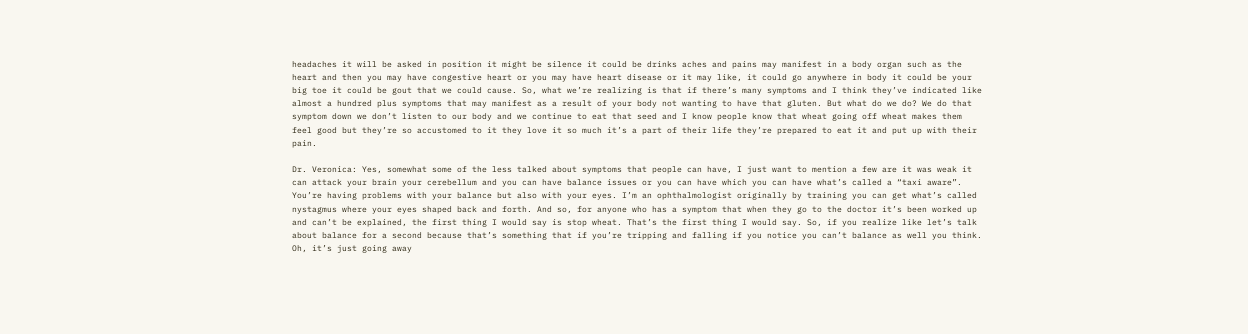headaches it will be asked in position it might be silence it could be drinks aches and pains may manifest in a body organ such as the heart and then you may have congestive heart or you may have heart disease or it may like, it could go anywhere in body it could be your big toe it could be gout that we could cause. So, what we’re realizing is that if there’s many symptoms and I think they’ve indicated like almost a hundred plus symptoms that may manifest as a result of your body not wanting to have that gluten. But what do we do? We do that symptom down we don’t listen to our body and we continue to eat that seed and I know people know that wheat going off wheat makes them feel good but they’re so accustomed to it they love it so much it’s a part of their life they’re prepared to eat it and put up with their pain.

Dr. Veronica: Yes, somewhat some of the less talked about symptoms that people can have, I just want to mention a few are it was weak it can attack your brain your cerebellum and you can have balance issues or you can have which you can have what’s called a “taxi aware”. You’re having problems with your balance but also with your eyes. I’m an ophthalmologist originally by training you can get what’s called nystagmus where your eyes shaped back and forth. And so, for anyone who has a symptom that when they go to the doctor it’s been worked up and can’t be explained, the first thing I would say is stop wheat. That’s the first thing I would say. So, if you realize like let’s talk about balance for a second because that’s something that if you’re tripping and falling if you notice you can’t balance as well you think. Oh, it’s just going away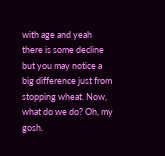with age and yeah there is some decline but you may notice a big difference just from stopping wheat. Now, what do we do? Oh, my gosh.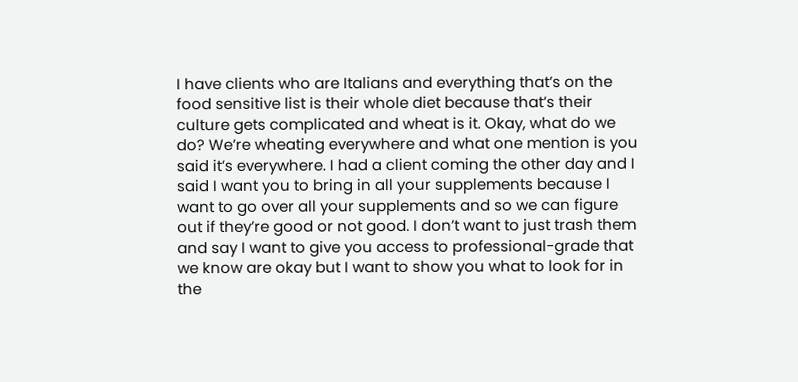I have clients who are Italians and everything that’s on the food sensitive list is their whole diet because that’s their culture gets complicated and wheat is it. Okay, what do we do? We’re wheating everywhere and what one mention is you said it’s everywhere. I had a client coming the other day and I said I want you to bring in all your supplements because I want to go over all your supplements and so we can figure out if they’re good or not good. I don’t want to just trash them and say I want to give you access to professional-grade that we know are okay but I want to show you what to look for in the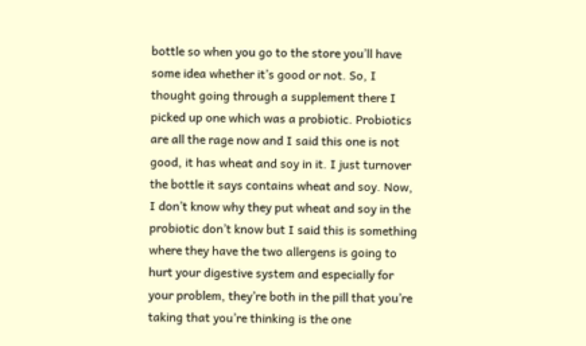bottle so when you go to the store you’ll have some idea whether it’s good or not. So, I thought going through a supplement there I picked up one which was a probiotic. Probiotics are all the rage now and I said this one is not good, it has wheat and soy in it. I just turnover the bottle it says contains wheat and soy. Now, I don’t know why they put wheat and soy in the probiotic don’t know but I said this is something where they have the two allergens is going to hurt your digestive system and especially for your problem, they’re both in the pill that you’re taking that you’re thinking is the one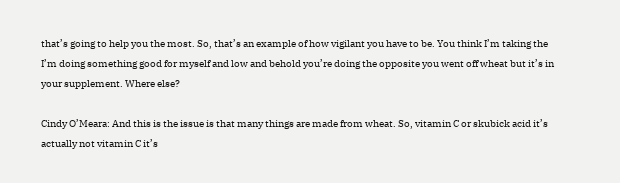that’s going to help you the most. So, that’s an example of how vigilant you have to be. You think I’m taking the I’m doing something good for myself and low and behold you’re doing the opposite you went off wheat but it’s in your supplement. Where else?

Cindy O’Meara: And this is the issue is that many things are made from wheat. So, vitamin C or skubick acid it’s actually not vitamin C it’s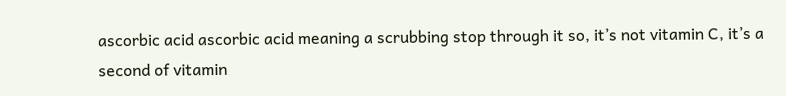ascorbic acid ascorbic acid meaning a scrubbing stop through it so, it’s not vitamin C, it’s a second of vitamin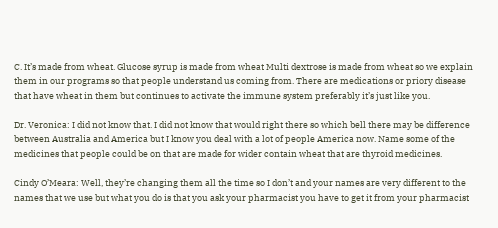C. It’s made from wheat. Glucose syrup is made from wheat Multi dextrose is made from wheat so we explain them in our programs so that people understand us coming from. There are medications or priory disease that have wheat in them but continues to activate the immune system preferably it’s just like you.

Dr. Veronica: I did not know that. I did not know that would right there so which bell there may be difference between Australia and America but I know you deal with a lot of people America now. Name some of the medicines that people could be on that are made for wider contain wheat that are thyroid medicines.

Cindy O’Meara: Well, they’re changing them all the time so I don’t and your names are very different to the names that we use but what you do is that you ask your pharmacist you have to get it from your pharmacist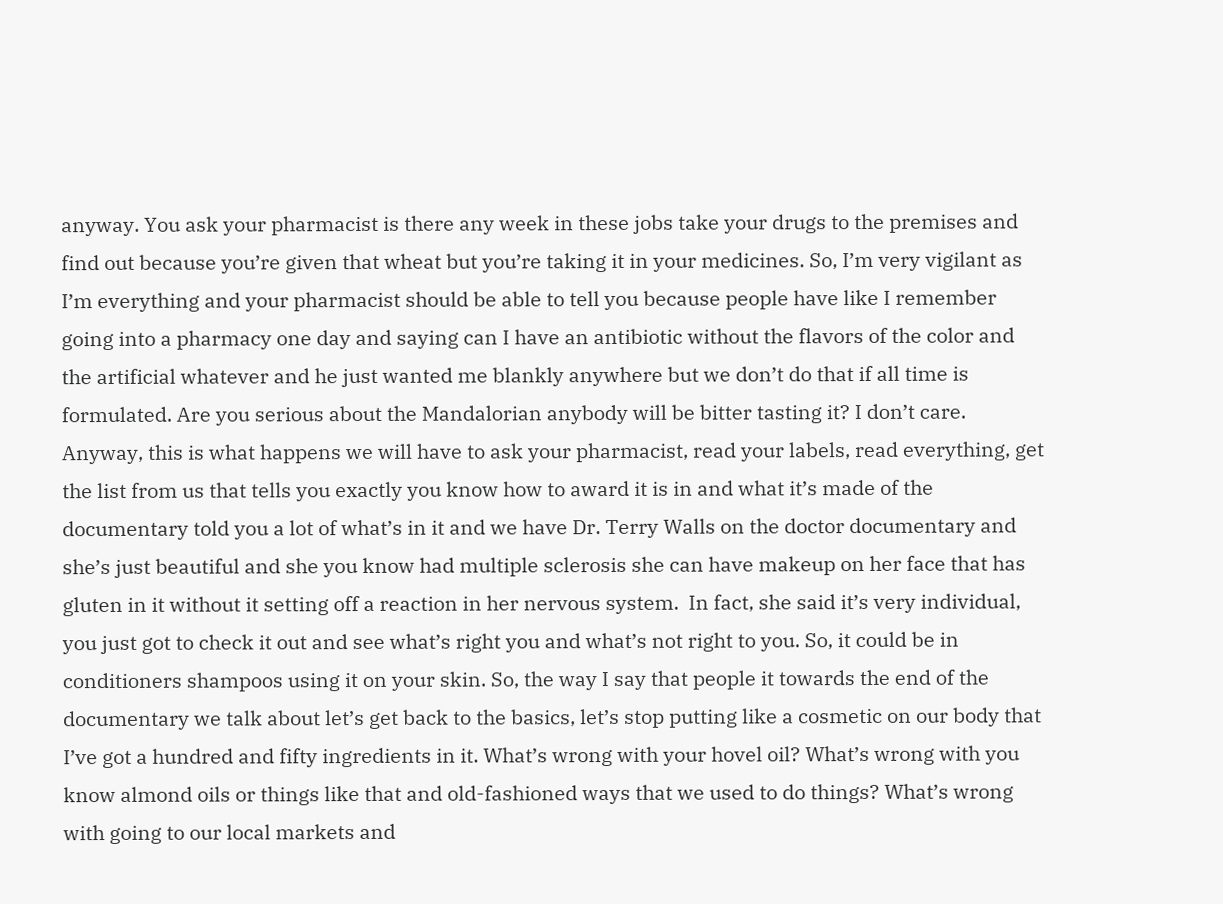anyway. You ask your pharmacist is there any week in these jobs take your drugs to the premises and find out because you’re given that wheat but you’re taking it in your medicines. So, I’m very vigilant as I’m everything and your pharmacist should be able to tell you because people have like I remember going into a pharmacy one day and saying can I have an antibiotic without the flavors of the color and the artificial whatever and he just wanted me blankly anywhere but we don’t do that if all time is formulated. Are you serious about the Mandalorian anybody will be bitter tasting it? I don’t care. Anyway, this is what happens we will have to ask your pharmacist, read your labels, read everything, get the list from us that tells you exactly you know how to award it is in and what it’s made of the documentary told you a lot of what’s in it and we have Dr. Terry Walls on the doctor documentary and she’s just beautiful and she you know had multiple sclerosis she can have makeup on her face that has gluten in it without it setting off a reaction in her nervous system.  In fact, she said it’s very individual, you just got to check it out and see what’s right you and what’s not right to you. So, it could be in conditioners shampoos using it on your skin. So, the way I say that people it towards the end of the documentary we talk about let’s get back to the basics, let’s stop putting like a cosmetic on our body that I’ve got a hundred and fifty ingredients in it. What’s wrong with your hovel oil? What’s wrong with you know almond oils or things like that and old-fashioned ways that we used to do things? What’s wrong with going to our local markets and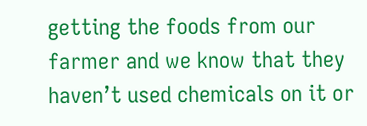getting the foods from our farmer and we know that they haven’t used chemicals on it or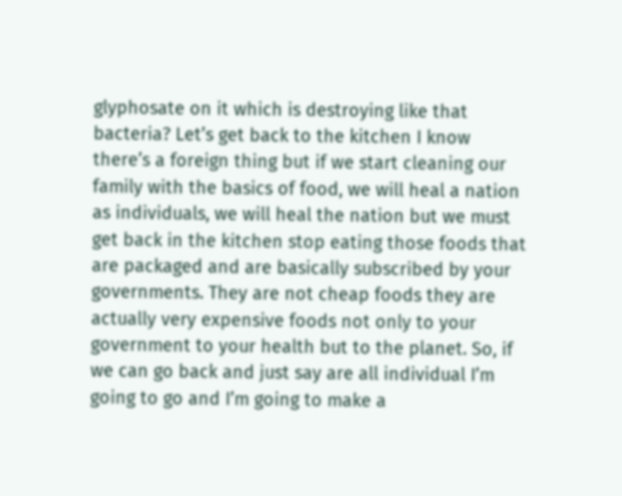glyphosate on it which is destroying like that bacteria? Let’s get back to the kitchen I know there’s a foreign thing but if we start cleaning our family with the basics of food, we will heal a nation as individuals, we will heal the nation but we must get back in the kitchen stop eating those foods that are packaged and are basically subscribed by your governments. They are not cheap foods they are actually very expensive foods not only to your government to your health but to the planet. So, if we can go back and just say are all individual I’m going to go and I’m going to make a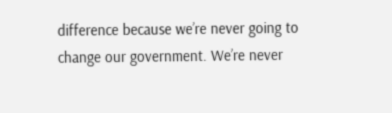difference because we’re never going to change our government. We’re never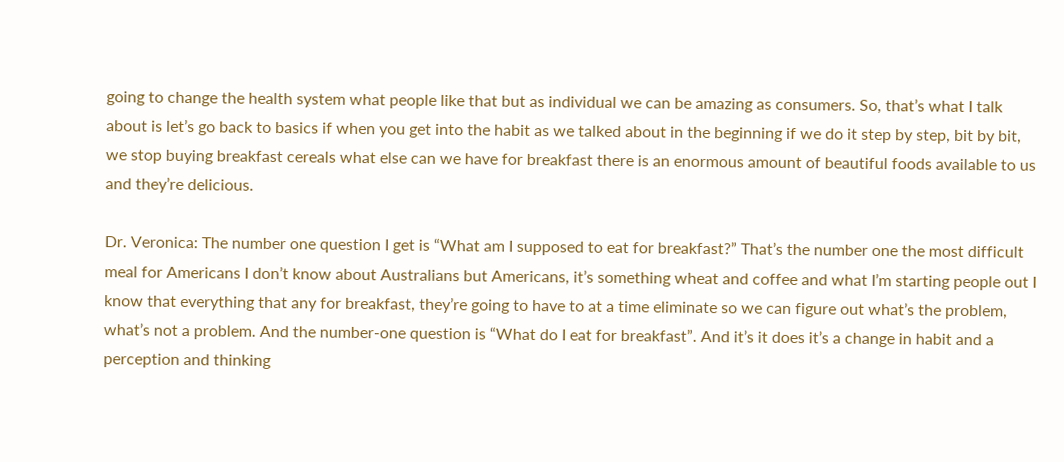going to change the health system what people like that but as individual we can be amazing as consumers. So, that’s what I talk about is let’s go back to basics if when you get into the habit as we talked about in the beginning if we do it step by step, bit by bit, we stop buying breakfast cereals what else can we have for breakfast there is an enormous amount of beautiful foods available to us and they’re delicious.

Dr. Veronica: The number one question I get is “What am I supposed to eat for breakfast?” That’s the number one the most difficult meal for Americans I don’t know about Australians but Americans, it’s something wheat and coffee and what I’m starting people out I know that everything that any for breakfast, they’re going to have to at a time eliminate so we can figure out what’s the problem, what’s not a problem. And the number-one question is “What do I eat for breakfast”. And it’s it does it’s a change in habit and a perception and thinking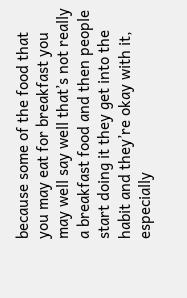because some of the food that you may eat for breakfast you may well say well that’s not really a breakfast food and then people start doing it they get into the habit and they’re okay with it, especially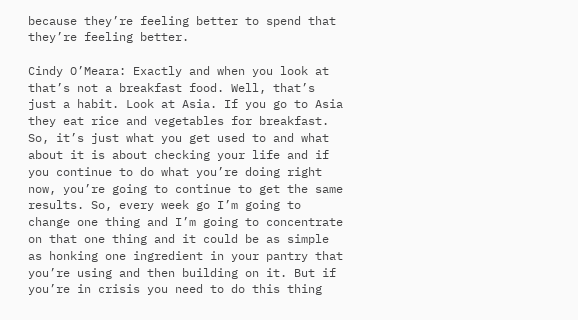because they’re feeling better to spend that they’re feeling better.

Cindy O’Meara: Exactly and when you look at that’s not a breakfast food. Well, that’s just a habit. Look at Asia. If you go to Asia they eat rice and vegetables for breakfast. So, it’s just what you get used to and what about it is about checking your life and if you continue to do what you’re doing right now, you’re going to continue to get the same results. So, every week go I’m going to change one thing and I’m going to concentrate on that one thing and it could be as simple as honking one ingredient in your pantry that you’re using and then building on it. But if you’re in crisis you need to do this thing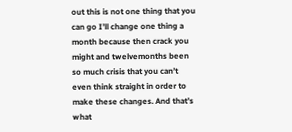out this is not one thing that you can go I’ll change one thing a month because then crack you might and twelvemonths been so much crisis that you can’t even think straight in order to make these changes. And that’s what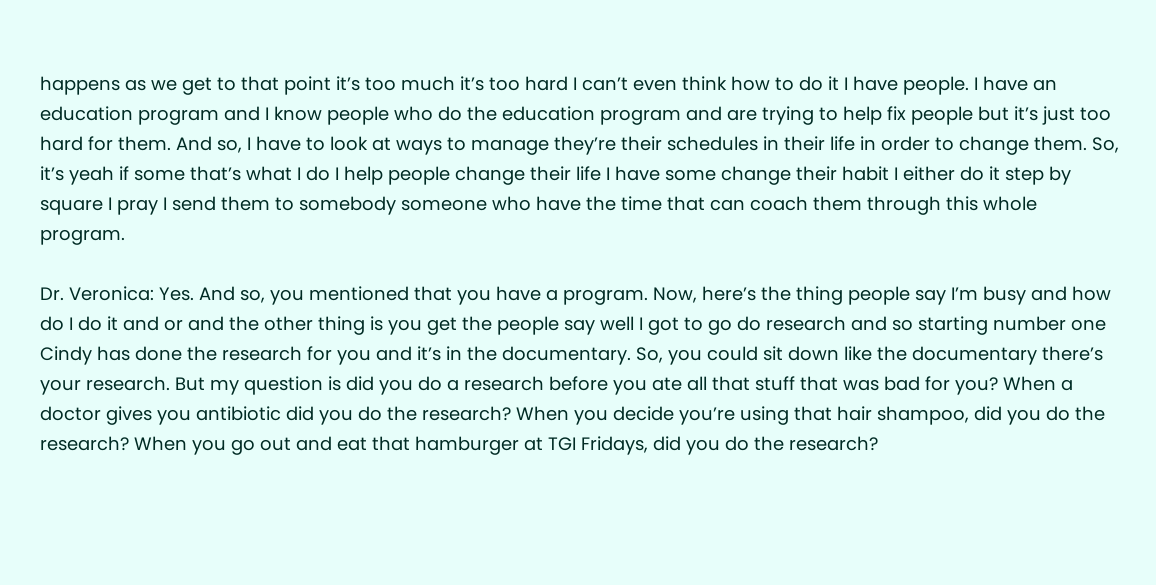happens as we get to that point it’s too much it’s too hard I can’t even think how to do it I have people. I have an education program and I know people who do the education program and are trying to help fix people but it’s just too hard for them. And so, I have to look at ways to manage they’re their schedules in their life in order to change them. So, it’s yeah if some that’s what I do I help people change their life I have some change their habit I either do it step by square I pray I send them to somebody someone who have the time that can coach them through this whole program.

Dr. Veronica: Yes. And so, you mentioned that you have a program. Now, here’s the thing people say I’m busy and how do I do it and or and the other thing is you get the people say well I got to go do research and so starting number one Cindy has done the research for you and it’s in the documentary. So, you could sit down like the documentary there’s your research. But my question is did you do a research before you ate all that stuff that was bad for you? When a doctor gives you antibiotic did you do the research? When you decide you’re using that hair shampoo, did you do the research? When you go out and eat that hamburger at TGI Fridays, did you do the research?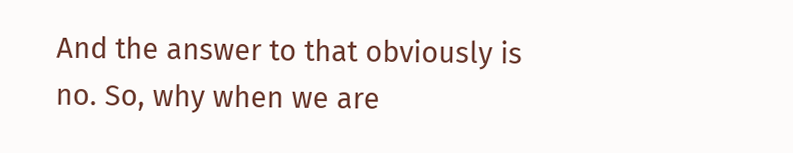And the answer to that obviously is no. So, why when we are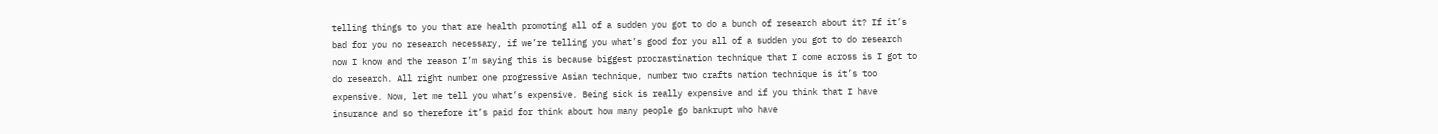telling things to you that are health promoting all of a sudden you got to do a bunch of research about it? If it’s bad for you no research necessary, if we’re telling you what’s good for you all of a sudden you got to do research now I know and the reason I’m saying this is because biggest procrastination technique that I come across is I got to do research. All right number one progressive Asian technique, number two crafts nation technique is it’s too expensive. Now, let me tell you what’s expensive. Being sick is really expensive and if you think that I have insurance and so therefore it’s paid for think about how many people go bankrupt who have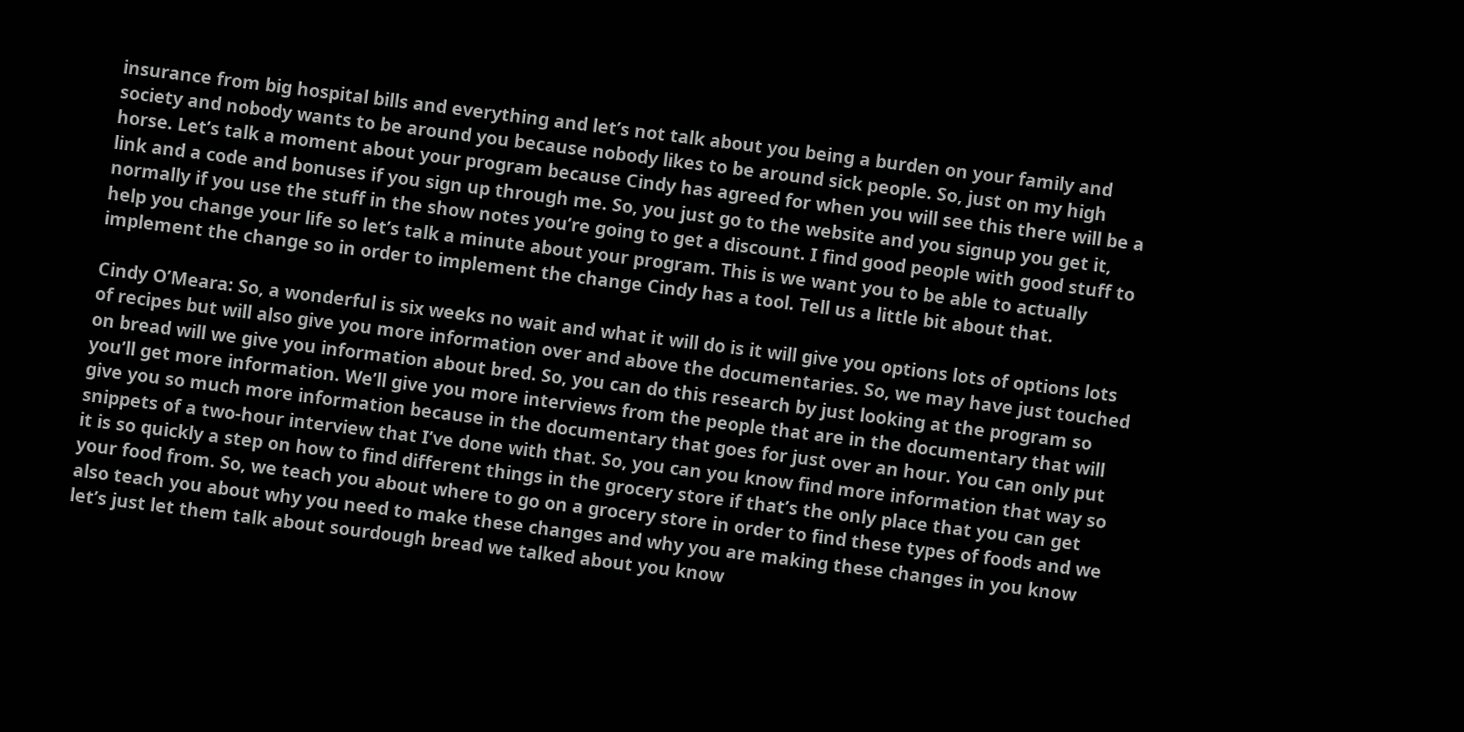insurance from big hospital bills and everything and let’s not talk about you being a burden on your family and society and nobody wants to be around you because nobody likes to be around sick people. So, just on my high horse. Let’s talk a moment about your program because Cindy has agreed for when you will see this there will be a link and a code and bonuses if you sign up through me. So, you just go to the website and you signup you get it, normally if you use the stuff in the show notes you’re going to get a discount. I find good people with good stuff to help you change your life so let’s talk a minute about your program. This is we want you to be able to actually implement the change so in order to implement the change Cindy has a tool. Tell us a little bit about that.

Cindy O’Meara: So, a wonderful is six weeks no wait and what it will do is it will give you options lots of options lots of recipes but will also give you more information over and above the documentaries. So, we may have just touched on bread will we give you information about bred. So, you can do this research by just looking at the program so you’ll get more information. We’ll give you more interviews from the people that are in the documentary that will give you so much more information because in the documentary that goes for just over an hour. You can only put snippets of a two-hour interview that I’ve done with that. So, you can you know find more information that way so it is so quickly a step on how to find different things in the grocery store if that’s the only place that you can get your food from. So, we teach you about where to go on a grocery store in order to find these types of foods and we also teach you about why you need to make these changes and why you are making these changes in you know let’s just let them talk about sourdough bread we talked about you know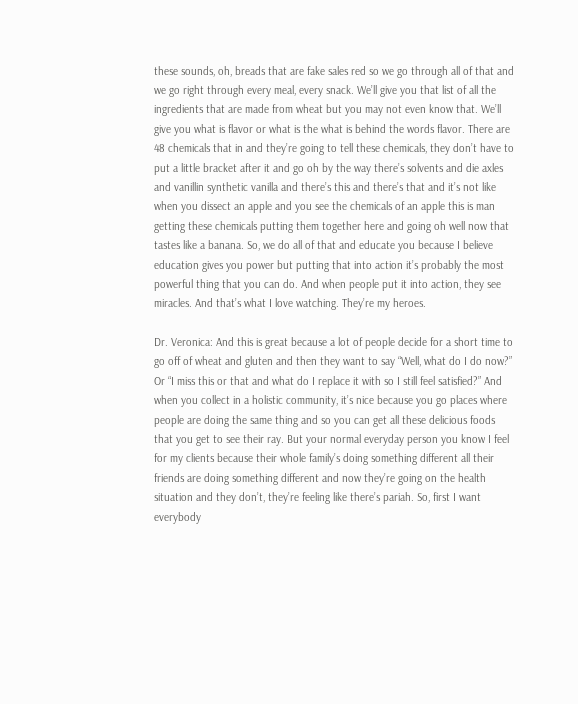these sounds, oh, breads that are fake sales red so we go through all of that and we go right through every meal, every snack. We’ll give you that list of all the ingredients that are made from wheat but you may not even know that. We’ll give you what is flavor or what is the what is behind the words flavor. There are 48 chemicals that in and they’re going to tell these chemicals, they don’t have to put a little bracket after it and go oh by the way there’s solvents and die axles and vanillin synthetic vanilla and there’s this and there’s that and it’s not like when you dissect an apple and you see the chemicals of an apple this is man getting these chemicals putting them together here and going oh well now that tastes like a banana. So, we do all of that and educate you because I believe education gives you power but putting that into action it’s probably the most powerful thing that you can do. And when people put it into action, they see miracles. And that’s what I love watching. They’re my heroes.

Dr. Veronica: And this is great because a lot of people decide for a short time to go off of wheat and gluten and then they want to say “Well, what do I do now?” Or “I miss this or that and what do I replace it with so I still feel satisfied?” And when you collect in a holistic community, it’s nice because you go places where people are doing the same thing and so you can get all these delicious foods that you get to see their ray. But your normal everyday person you know I feel for my clients because their whole family’s doing something different all their friends are doing something different and now they’re going on the health situation and they don’t, they’re feeling like there’s pariah. So, first I want everybody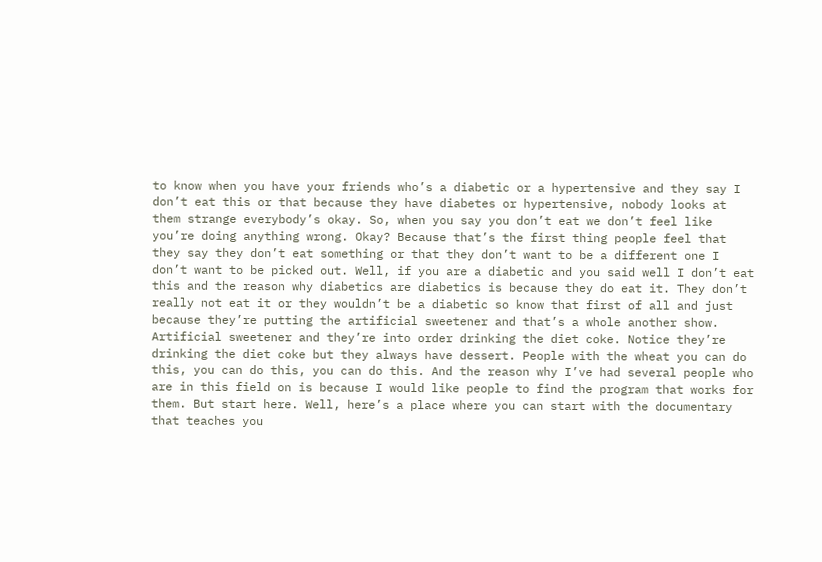to know when you have your friends who’s a diabetic or a hypertensive and they say I don’t eat this or that because they have diabetes or hypertensive, nobody looks at them strange everybody’s okay. So, when you say you don’t eat we don’t feel like you’re doing anything wrong. Okay? Because that’s the first thing people feel that they say they don’t eat something or that they don’t want to be a different one I don’t want to be picked out. Well, if you are a diabetic and you said well I don’t eat this and the reason why diabetics are diabetics is because they do eat it. They don’t really not eat it or they wouldn’t be a diabetic so know that first of all and just because they’re putting the artificial sweetener and that’s a whole another show. Artificial sweetener and they’re into order drinking the diet coke. Notice they’re drinking the diet coke but they always have dessert. People with the wheat you can do this, you can do this, you can do this. And the reason why I’ve had several people who are in this field on is because I would like people to find the program that works for them. But start here. Well, here’s a place where you can start with the documentary that teaches you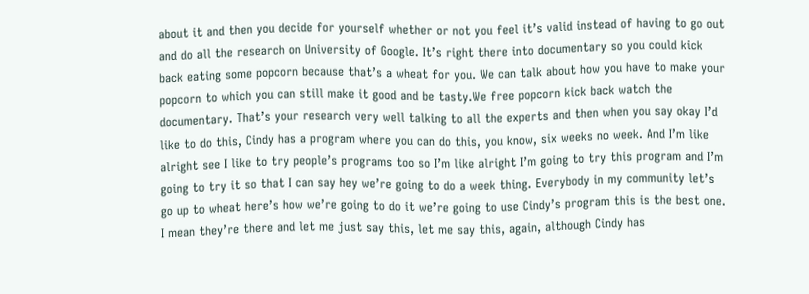about it and then you decide for yourself whether or not you feel it’s valid instead of having to go out and do all the research on University of Google. It’s right there into documentary so you could kick back eating some popcorn because that’s a wheat for you. We can talk about how you have to make your popcorn to which you can still make it good and be tasty.We free popcorn kick back watch the documentary. That’s your research very well talking to all the experts and then when you say okay I’d like to do this, Cindy has a program where you can do this, you know, six weeks no week. And I’m like alright see I like to try people’s programs too so I’m like alright I’m going to try this program and I’m going to try it so that I can say hey we’re going to do a week thing. Everybody in my community let’s go up to wheat here’s how we’re going to do it we’re going to use Cindy’s program this is the best one. I mean they’re there and let me just say this, let me say this, again, although Cindy has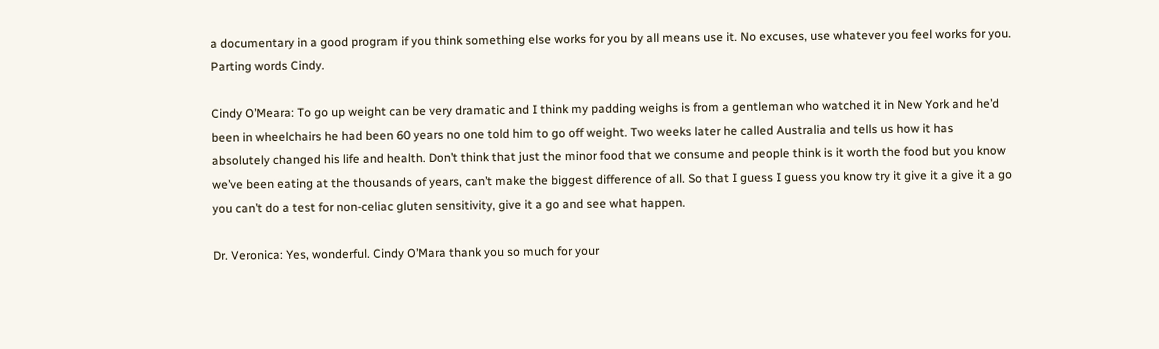a documentary in a good program if you think something else works for you by all means use it. No excuses, use whatever you feel works for you. Parting words Cindy.

Cindy O’Meara: To go up weight can be very dramatic and I think my padding weighs is from a gentleman who watched it in New York and he’d been in wheelchairs he had been 60 years no one told him to go off weight. Two weeks later he called Australia and tells us how it has absolutely changed his life and health. Don’t think that just the minor food that we consume and people think is it worth the food but you know we’ve been eating at the thousands of years, can’t make the biggest difference of all. So that I guess I guess you know try it give it a give it a go you can’t do a test for non-celiac gluten sensitivity, give it a go and see what happen.

Dr. Veronica: Yes, wonderful. Cindy O’Mara thank you so much for your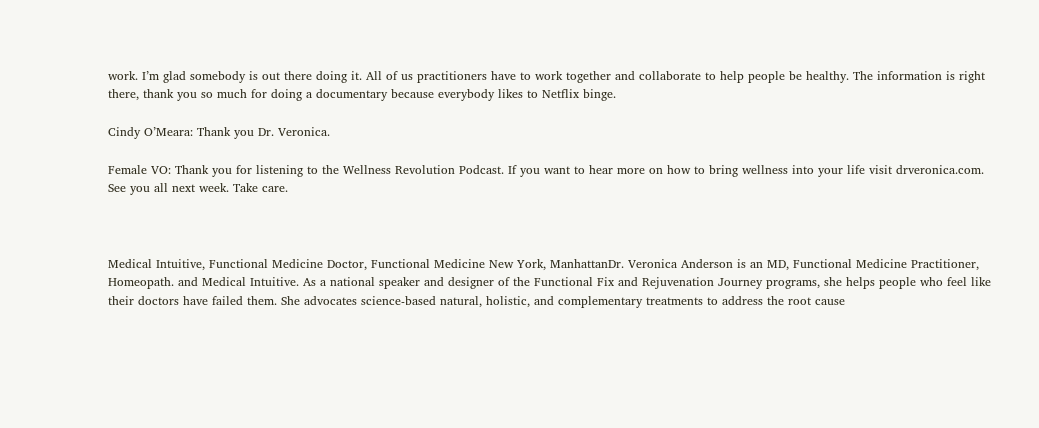work. I’m glad somebody is out there doing it. All of us practitioners have to work together and collaborate to help people be healthy. The information is right there, thank you so much for doing a documentary because everybody likes to Netflix binge.

Cindy O’Meara: Thank you Dr. Veronica.

Female VO: Thank you for listening to the Wellness Revolution Podcast. If you want to hear more on how to bring wellness into your life visit drveronica.com. See you all next week. Take care.



Medical Intuitive, Functional Medicine Doctor, Functional Medicine New York, ManhattanDr. Veronica Anderson is an MD, Functional Medicine Practitioner, Homeopath. and Medical Intuitive. As a national speaker and designer of the Functional Fix and Rejuvenation Journey programs, she helps people who feel like their doctors have failed them. She advocates science-based natural, holistic, and complementary treatments to address the root cause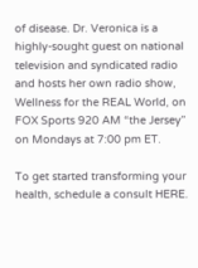of disease. Dr. Veronica is a highly-sought guest on national television and syndicated radio and hosts her own radio show, Wellness for the REAL World, on FOX Sports 920 AM “the Jersey” on Mondays at 7:00 pm ET.

To get started transforming your health, schedule a consult HERE.